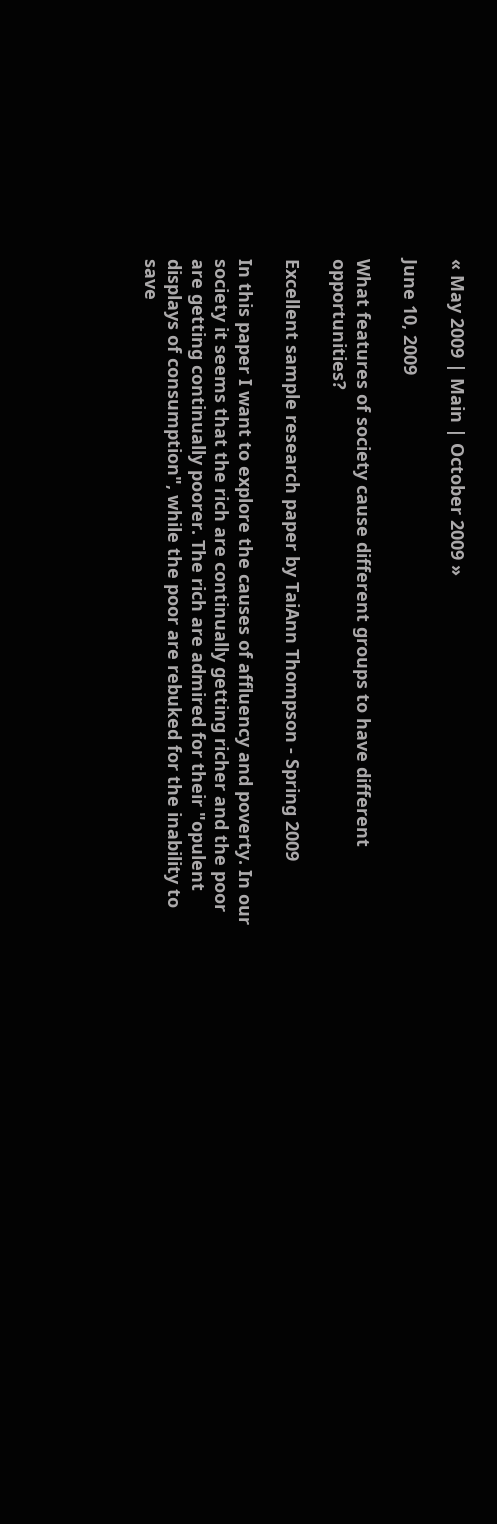« May 2009 | Main | October 2009 »

June 10, 2009

What features of society cause different groups to have different opportunities?

Excellent sample research paper by TaiAnn Thompson - Spring 2009

In this paper I want to explore the causes of affluency and poverty. In our society it seems that the rich are continually getting richer and the poor are getting continually poorer. The rich are admired for their "opulent displays of consumption", while the poor are rebuked for the inability to save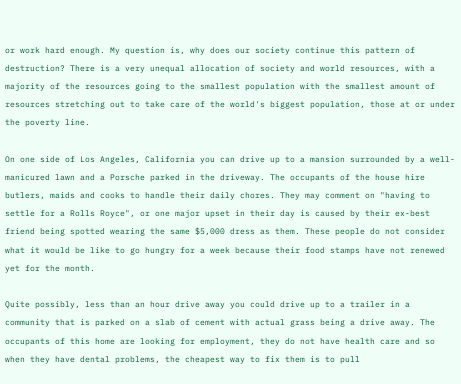or work hard enough. My question is, why does our society continue this pattern of destruction? There is a very unequal allocation of society and world resources, with a majority of the resources going to the smallest population with the smallest amount of resources stretching out to take care of the world's biggest population, those at or under the poverty line.

On one side of Los Angeles, California you can drive up to a mansion surrounded by a well-manicured lawn and a Porsche parked in the driveway. The occupants of the house hire butlers, maids and cooks to handle their daily chores. They may comment on "having to settle for a Rolls Royce", or one major upset in their day is caused by their ex-best friend being spotted wearing the same $5,000 dress as them. These people do not consider what it would be like to go hungry for a week because their food stamps have not renewed yet for the month.

Quite possibly, less than an hour drive away you could drive up to a trailer in a community that is parked on a slab of cement with actual grass being a drive away. The occupants of this home are looking for employment, they do not have health care and so when they have dental problems, the cheapest way to fix them is to pull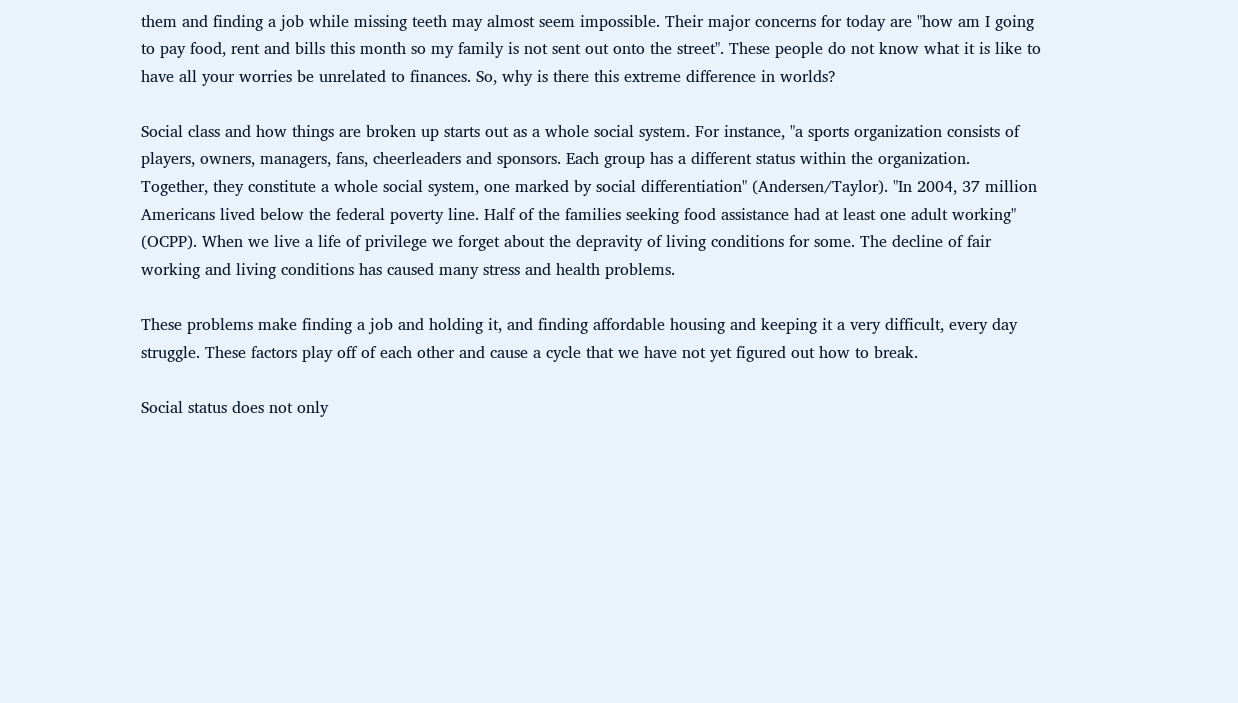them and finding a job while missing teeth may almost seem impossible. Their major concerns for today are "how am I going to pay food, rent and bills this month so my family is not sent out onto the street". These people do not know what it is like to have all your worries be unrelated to finances. So, why is there this extreme difference in worlds?

Social class and how things are broken up starts out as a whole social system. For instance, "a sports organization consists of players, owners, managers, fans, cheerleaders and sponsors. Each group has a different status within the organization. Together, they constitute a whole social system, one marked by social differentiation" (Andersen/Taylor). "In 2004, 37 million Americans lived below the federal poverty line. Half of the families seeking food assistance had at least one adult working" (OCPP). When we live a life of privilege we forget about the depravity of living conditions for some. The decline of fair working and living conditions has caused many stress and health problems.

These problems make finding a job and holding it, and finding affordable housing and keeping it a very difficult, every day struggle. These factors play off of each other and cause a cycle that we have not yet figured out how to break.

Social status does not only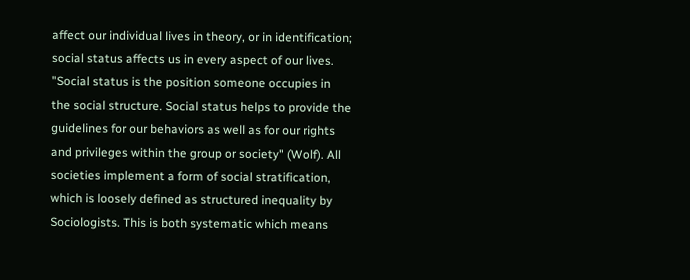affect our individual lives in theory, or in identification; social status affects us in every aspect of our lives. "Social status is the position someone occupies in the social structure. Social status helps to provide the guidelines for our behaviors as well as for our rights and privileges within the group or society" (Wolf). All societies implement a form of social stratification, which is loosely defined as structured inequality by Sociologists. This is both systematic which means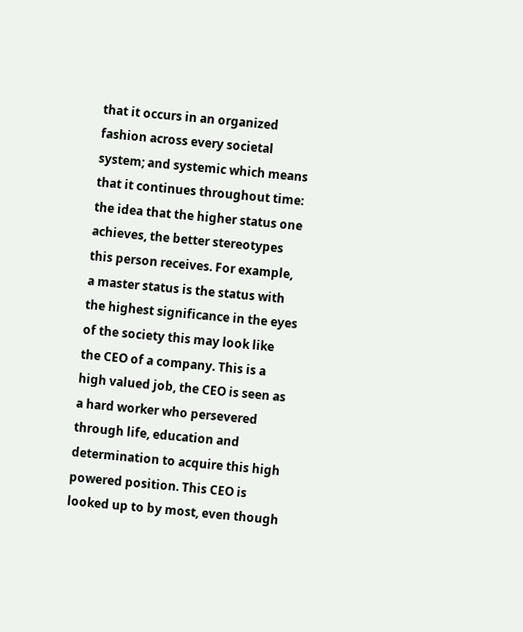that it occurs in an organized fashion across every societal system; and systemic which means that it continues throughout time: the idea that the higher status one achieves, the better stereotypes this person receives. For example, a master status is the status with the highest significance in the eyes of the society this may look like the CEO of a company. This is a high valued job, the CEO is seen as a hard worker who persevered through life, education and determination to acquire this high powered position. This CEO is looked up to by most, even though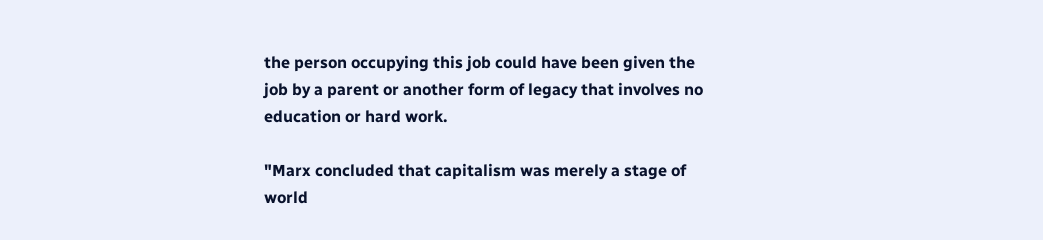the person occupying this job could have been given the job by a parent or another form of legacy that involves no education or hard work.

"Marx concluded that capitalism was merely a stage of world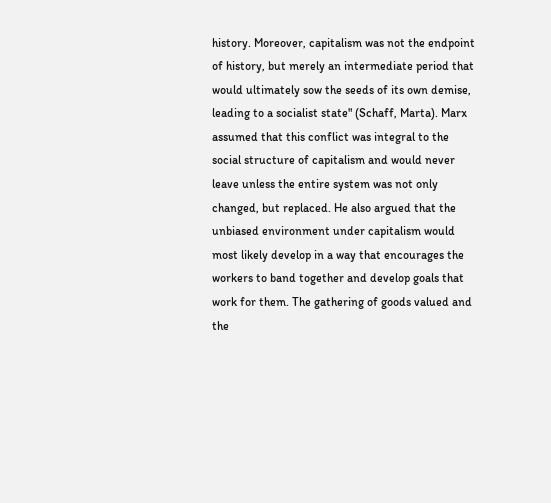history. Moreover, capitalism was not the endpoint of history, but merely an intermediate period that would ultimately sow the seeds of its own demise, leading to a socialist state" (Schaff, Marta). Marx assumed that this conflict was integral to the social structure of capitalism and would never leave unless the entire system was not only changed, but replaced. He also argued that the unbiased environment under capitalism would most likely develop in a way that encourages the workers to band together and develop goals that work for them. The gathering of goods valued and the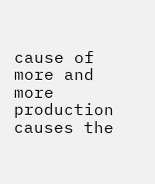cause of more and more production causes the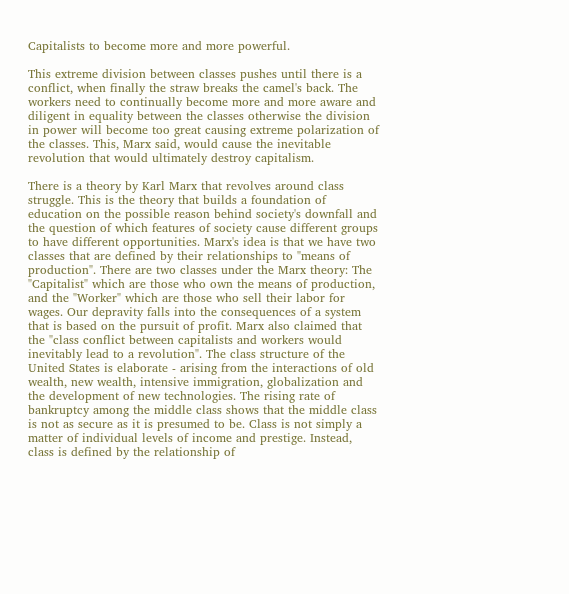Capitalists to become more and more powerful.

This extreme division between classes pushes until there is a conflict, when finally the straw breaks the camel's back. The workers need to continually become more and more aware and diligent in equality between the classes otherwise the division in power will become too great causing extreme polarization of the classes. This, Marx said, would cause the inevitable revolution that would ultimately destroy capitalism.

There is a theory by Karl Marx that revolves around class struggle. This is the theory that builds a foundation of education on the possible reason behind society's downfall and the question of which features of society cause different groups to have different opportunities. Marx's idea is that we have two classes that are defined by their relationships to "means of production". There are two classes under the Marx theory: The "Capitalist" which are those who own the means of production, and the "Worker" which are those who sell their labor for wages. Our depravity falls into the consequences of a system that is based on the pursuit of profit. Marx also claimed that the "class conflict between capitalists and workers would inevitably lead to a revolution". The class structure of the United States is elaborate - arising from the interactions of old wealth, new wealth, intensive immigration, globalization and the development of new technologies. The rising rate of bankruptcy among the middle class shows that the middle class is not as secure as it is presumed to be. Class is not simply a matter of individual levels of income and prestige. Instead, class is defined by the relationship of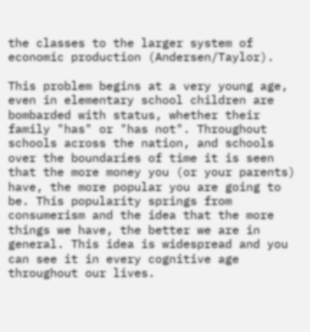the classes to the larger system of economic production (Andersen/Taylor).

This problem begins at a very young age, even in elementary school children are bombarded with status, whether their family "has" or "has not". Throughout schools across the nation, and schools over the boundaries of time it is seen that the more money you (or your parents) have, the more popular you are going to be. This popularity springs from consumerism and the idea that the more things we have, the better we are in general. This idea is widespread and you can see it in every cognitive age throughout our lives.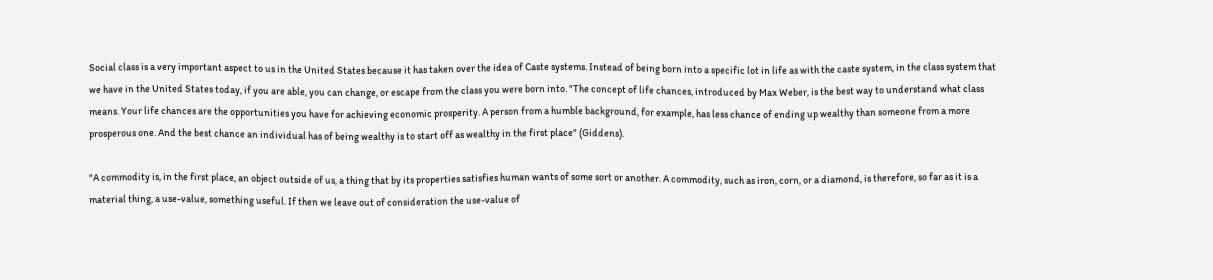Social class is a very important aspect to us in the United States because it has taken over the idea of Caste systems. Instead of being born into a specific lot in life as with the caste system, in the class system that we have in the United States today, if you are able, you can change, or escape from the class you were born into. "The concept of life chances, introduced by Max Weber, is the best way to understand what class means. Your life chances are the opportunities you have for achieving economic prosperity. A person from a humble background, for example, has less chance of ending up wealthy than someone from a more prosperous one. And the best chance an individual has of being wealthy is to start off as wealthy in the first place" (Giddens).

"A commodity is, in the first place, an object outside of us, a thing that by its properties satisfies human wants of some sort or another. A commodity, such as iron, corn, or a diamond, is therefore, so far as it is a material thing, a use-value, something useful. If then we leave out of consideration the use-value of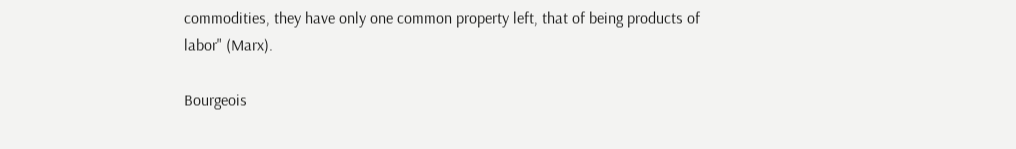commodities, they have only one common property left, that of being products of labor" (Marx).

Bourgeois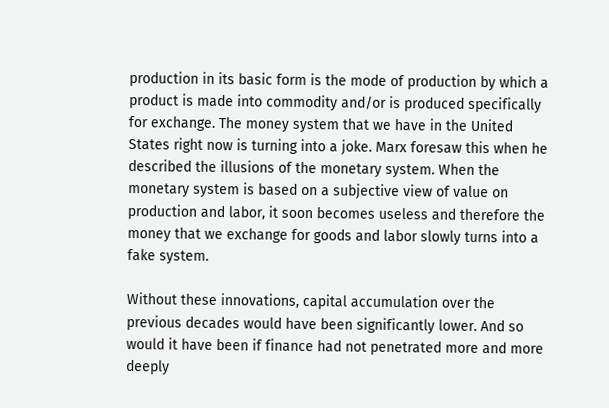production in its basic form is the mode of production by which a product is made into commodity and/or is produced specifically for exchange. The money system that we have in the United States right now is turning into a joke. Marx foresaw this when he described the illusions of the monetary system. When the monetary system is based on a subjective view of value on production and labor, it soon becomes useless and therefore the money that we exchange for goods and labor slowly turns into a fake system.

Without these innovations, capital accumulation over the previous decades would have been significantly lower. And so would it have been if finance had not penetrated more and more deeply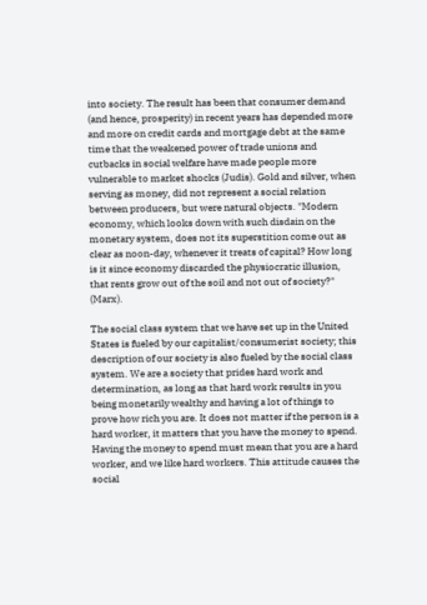into society. The result has been that consumer demand (and hence, prosperity) in recent years has depended more and more on credit cards and mortgage debt at the same time that the weakened power of trade unions and cutbacks in social welfare have made people more vulnerable to market shocks (Judis). Gold and silver, when serving as money, did not represent a social relation between producers, but were natural objects. "Modern economy, which looks down with such disdain on the monetary system, does not its superstition come out as clear as noon-day, whenever it treats of capital? How long is it since economy discarded the physiocratic illusion, that rents grow out of the soil and not out of society?" (Marx).

The social class system that we have set up in the United States is fueled by our capitalist/consumerist society; this description of our society is also fueled by the social class system. We are a society that prides hard work and determination, as long as that hard work results in you being monetarily wealthy and having a lot of things to prove how rich you are. It does not matter if the person is a hard worker, it matters that you have the money to spend. Having the money to spend must mean that you are a hard worker, and we like hard workers. This attitude causes the social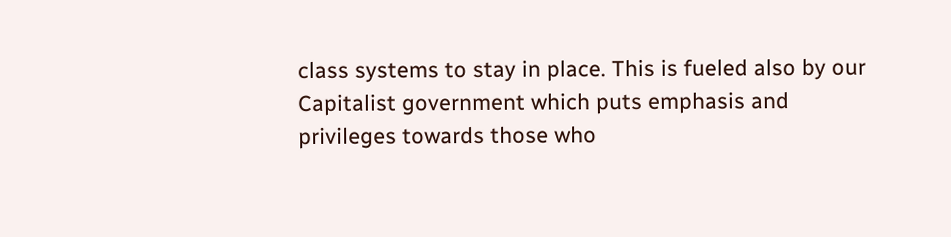class systems to stay in place. This is fueled also by our Capitalist government which puts emphasis and privileges towards those who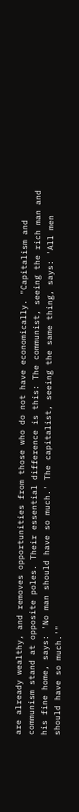are already wealthy, and removes opportunities from those who do not have economically. "Capitalism and communism stand at opposite poles. Their essential difference is this: The communist, seeing the rich man and his fine home, says: 'No man should have so much.' The capitalist, seeing the same thing, says: 'All men should have so much.'"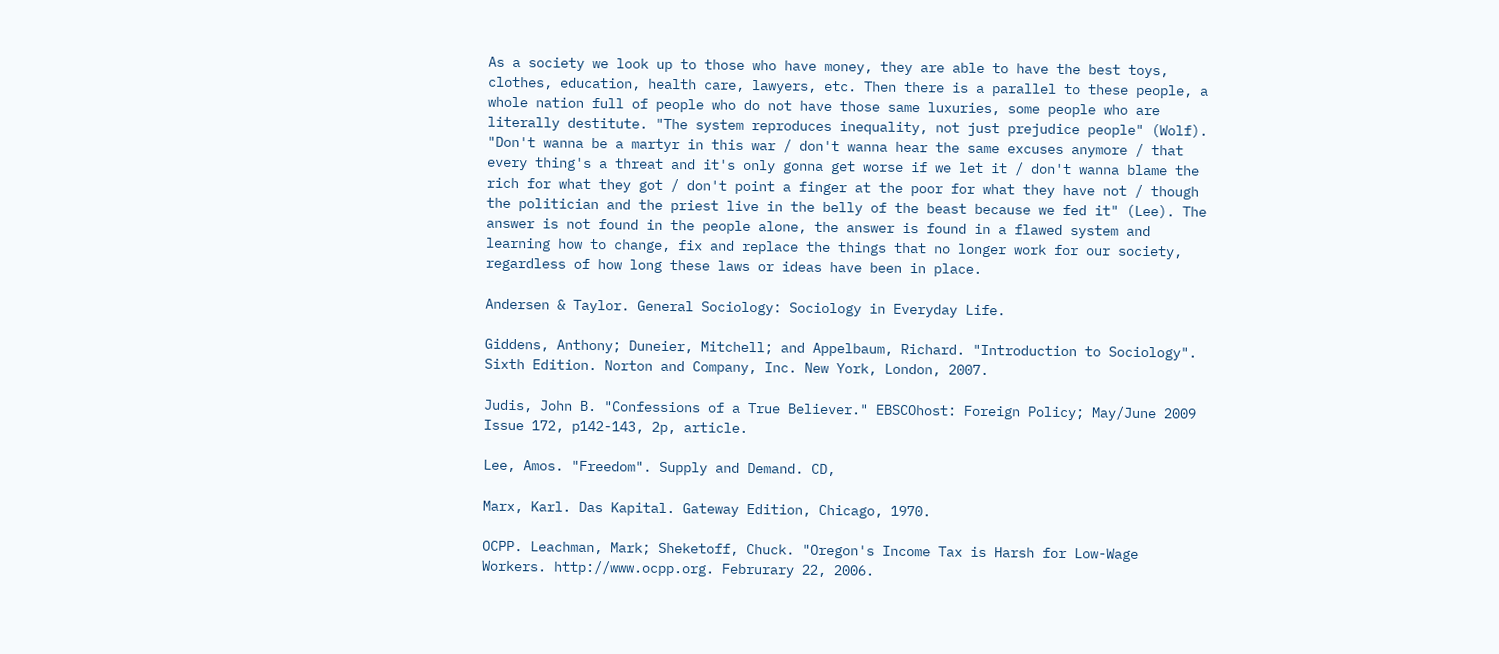As a society we look up to those who have money, they are able to have the best toys, clothes, education, health care, lawyers, etc. Then there is a parallel to these people, a whole nation full of people who do not have those same luxuries, some people who are literally destitute. "The system reproduces inequality, not just prejudice people" (Wolf). "Don't wanna be a martyr in this war / don't wanna hear the same excuses anymore / that every thing's a threat and it's only gonna get worse if we let it / don't wanna blame the rich for what they got / don't point a finger at the poor for what they have not / though the politician and the priest live in the belly of the beast because we fed it" (Lee). The answer is not found in the people alone, the answer is found in a flawed system and learning how to change, fix and replace the things that no longer work for our society, regardless of how long these laws or ideas have been in place.

Andersen & Taylor. General Sociology: Sociology in Everyday Life.

Giddens, Anthony; Duneier, Mitchell; and Appelbaum, Richard. "Introduction to Sociology". Sixth Edition. Norton and Company, Inc. New York, London, 2007.

Judis, John B. "Confessions of a True Believer." EBSCOhost: Foreign Policy; May/June 2009 Issue 172, p142-143, 2p, article.

Lee, Amos. "Freedom". Supply and Demand. CD,

Marx, Karl. Das Kapital. Gateway Edition, Chicago, 1970.

OCPP. Leachman, Mark; Sheketoff, Chuck. "Oregon's Income Tax is Harsh for Low-Wage Workers. http://www.ocpp.org. Februrary 22, 2006.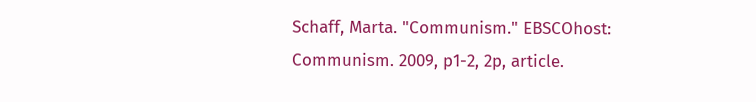Schaff, Marta. "Communism." EBSCOhost: Communism. 2009, p1-2, 2p, article.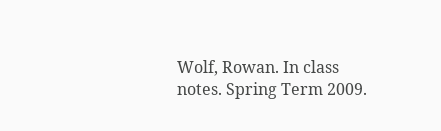Wolf, Rowan. In class notes. Spring Term 2009.